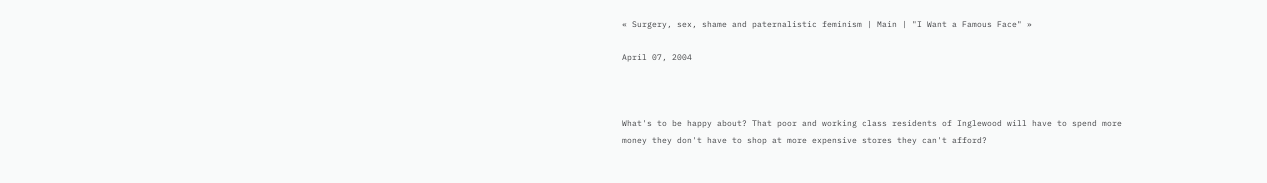« Surgery, sex, shame and paternalistic feminism | Main | "I Want a Famous Face" »

April 07, 2004



What's to be happy about? That poor and working class residents of Inglewood will have to spend more money they don't have to shop at more expensive stores they can't afford?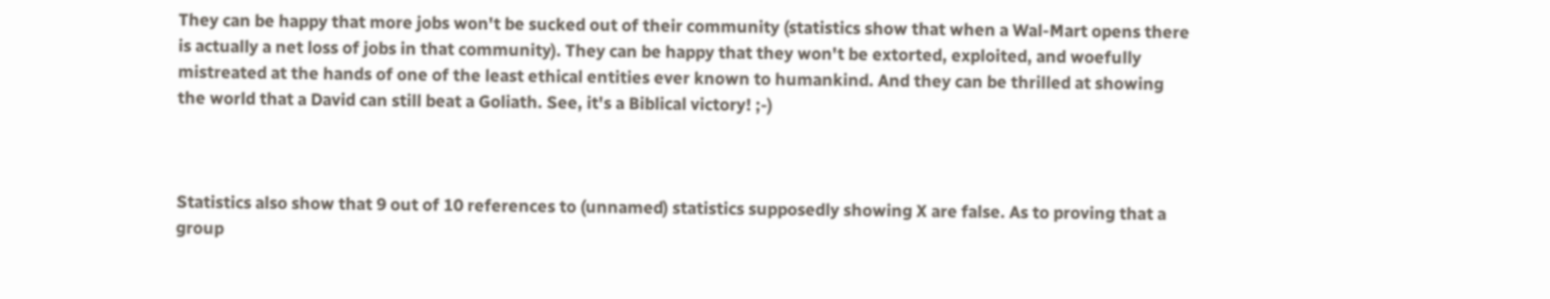They can be happy that more jobs won't be sucked out of their community (statistics show that when a Wal-Mart opens there is actually a net loss of jobs in that community). They can be happy that they won't be extorted, exploited, and woefully mistreated at the hands of one of the least ethical entities ever known to humankind. And they can be thrilled at showing the world that a David can still beat a Goliath. See, it's a Biblical victory! ;-)



Statistics also show that 9 out of 10 references to (unnamed) statistics supposedly showing X are false. As to proving that a group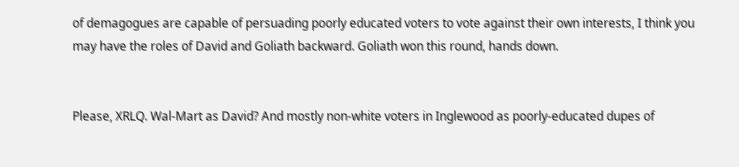of demagogues are capable of persuading poorly educated voters to vote against their own interests, I think you may have the roles of David and Goliath backward. Goliath won this round, hands down.


Please, XRLQ. Wal-Mart as David? And mostly non-white voters in Inglewood as poorly-educated dupes of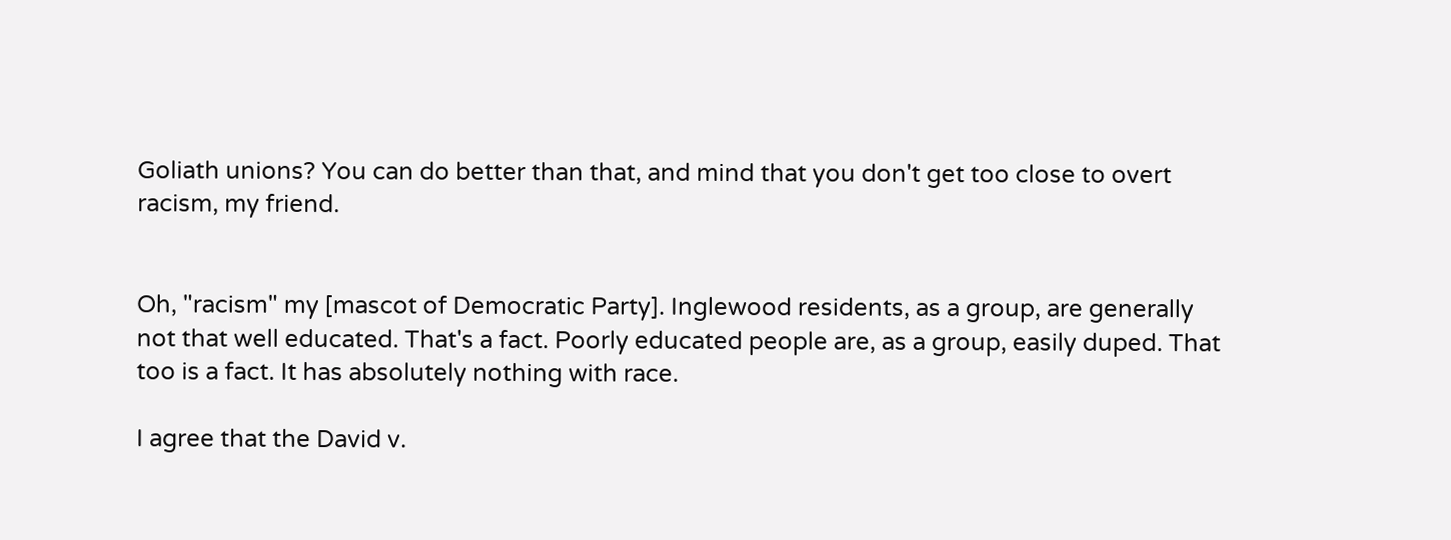Goliath unions? You can do better than that, and mind that you don't get too close to overt racism, my friend.


Oh, "racism" my [mascot of Democratic Party]. Inglewood residents, as a group, are generally not that well educated. That's a fact. Poorly educated people are, as a group, easily duped. That too is a fact. It has absolutely nothing with race.

I agree that the David v.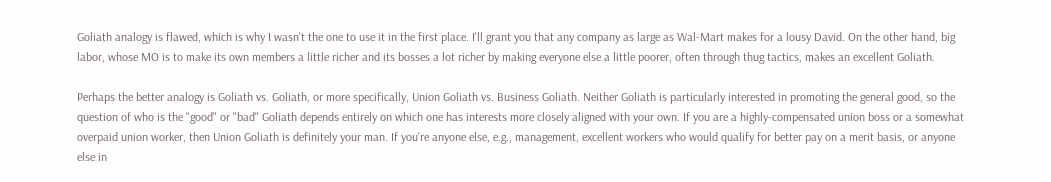Goliath analogy is flawed, which is why I wasn't the one to use it in the first place. I'll grant you that any company as large as Wal-Mart makes for a lousy David. On the other hand, big labor, whose MO is to make its own members a little richer and its bosses a lot richer by making everyone else a little poorer, often through thug tactics, makes an excellent Goliath.

Perhaps the better analogy is Goliath vs. Goliath, or more specifically, Union Goliath vs. Business Goliath. Neither Goliath is particularly interested in promoting the general good, so the question of who is the "good" or "bad" Goliath depends entirely on which one has interests more closely aligned with your own. If you are a highly-compensated union boss or a somewhat overpaid union worker, then Union Goliath is definitely your man. If you're anyone else, e.g., management, excellent workers who would qualify for better pay on a merit basis, or anyone else in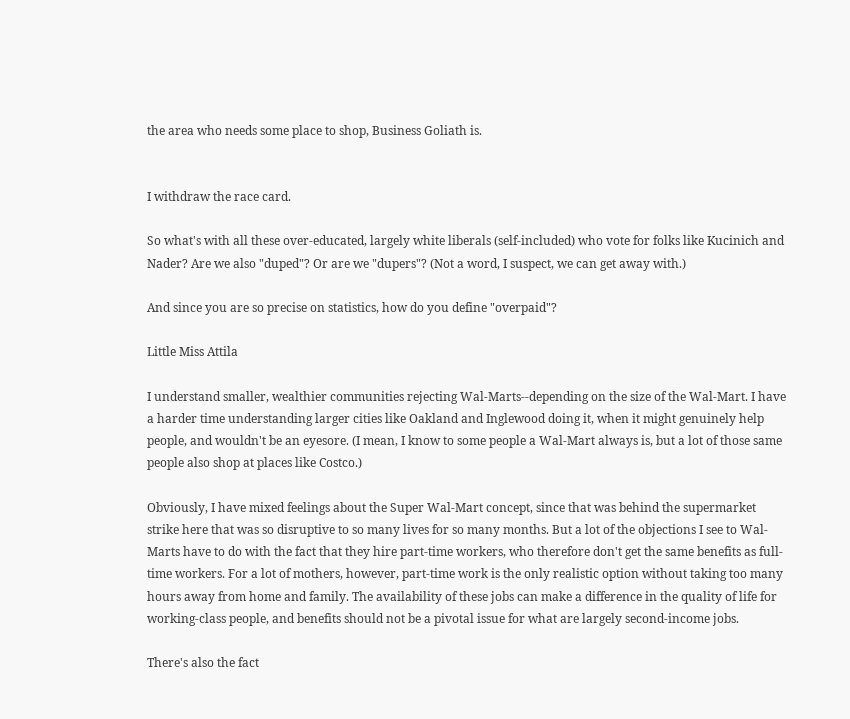the area who needs some place to shop, Business Goliath is.


I withdraw the race card.

So what's with all these over-educated, largely white liberals (self-included) who vote for folks like Kucinich and Nader? Are we also "duped"? Or are we "dupers"? (Not a word, I suspect, we can get away with.)

And since you are so precise on statistics, how do you define "overpaid"?

Little Miss Attila

I understand smaller, wealthier communities rejecting Wal-Marts--depending on the size of the Wal-Mart. I have a harder time understanding larger cities like Oakland and Inglewood doing it, when it might genuinely help people, and wouldn't be an eyesore. (I mean, I know to some people a Wal-Mart always is, but a lot of those same people also shop at places like Costco.)

Obviously, I have mixed feelings about the Super Wal-Mart concept, since that was behind the supermarket strike here that was so disruptive to so many lives for so many months. But a lot of the objections I see to Wal-Marts have to do with the fact that they hire part-time workers, who therefore don't get the same benefits as full-time workers. For a lot of mothers, however, part-time work is the only realistic option without taking too many hours away from home and family. The availability of these jobs can make a difference in the quality of life for working-class people, and benefits should not be a pivotal issue for what are largely second-income jobs.

There's also the fact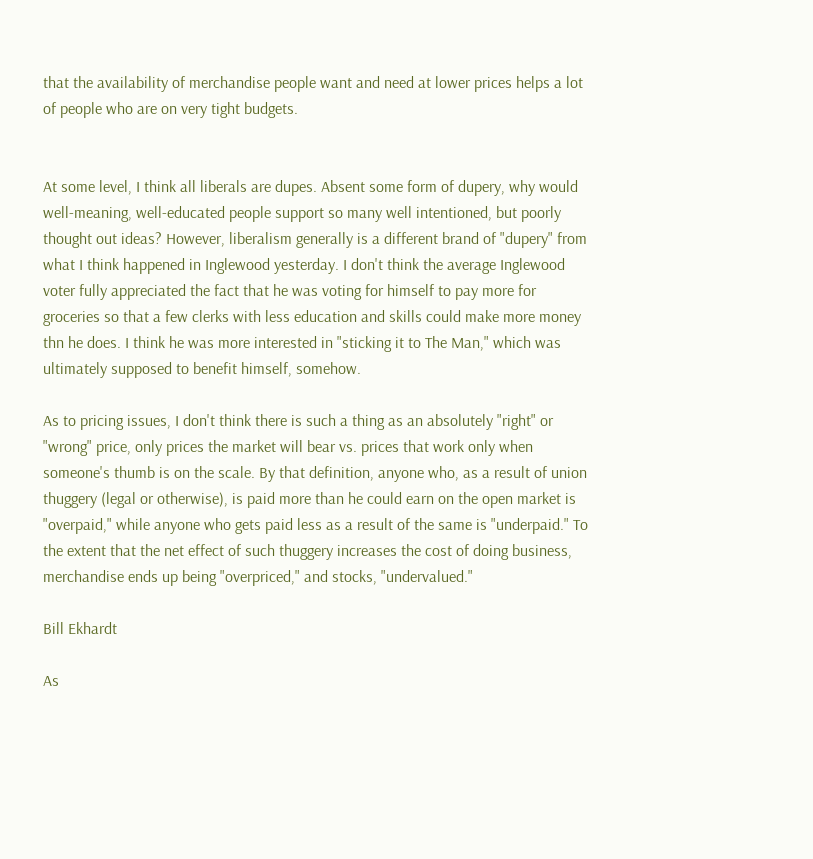that the availability of merchandise people want and need at lower prices helps a lot of people who are on very tight budgets.


At some level, I think all liberals are dupes. Absent some form of dupery, why would well-meaning, well-educated people support so many well intentioned, but poorly thought out ideas? However, liberalism generally is a different brand of "dupery" from what I think happened in Inglewood yesterday. I don't think the average Inglewood voter fully appreciated the fact that he was voting for himself to pay more for groceries so that a few clerks with less education and skills could make more money thn he does. I think he was more interested in "sticking it to The Man," which was ultimately supposed to benefit himself, somehow.

As to pricing issues, I don't think there is such a thing as an absolutely "right" or "wrong" price, only prices the market will bear vs. prices that work only when someone's thumb is on the scale. By that definition, anyone who, as a result of union thuggery (legal or otherwise), is paid more than he could earn on the open market is "overpaid," while anyone who gets paid less as a result of the same is "underpaid." To the extent that the net effect of such thuggery increases the cost of doing business, merchandise ends up being "overpriced," and stocks, "undervalued."

Bill Ekhardt

As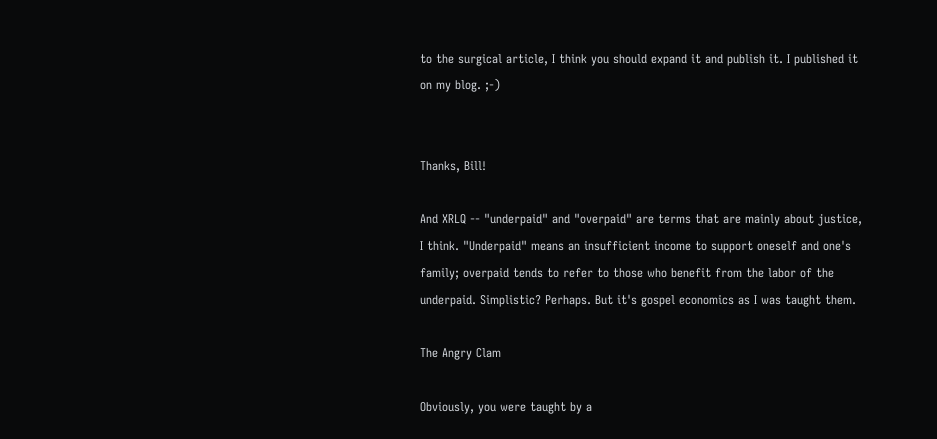to the surgical article, I think you should expand it and publish it. I published it on my blog. ;-)


Thanks, Bill!

And XRLQ -- "underpaid" and "overpaid" are terms that are mainly about justice, I think. "Underpaid" means an insufficient income to support oneself and one's family; overpaid tends to refer to those who benefit from the labor of the underpaid. Simplistic? Perhaps. But it's gospel economics as I was taught them.

The Angry Clam

Obviously, you were taught by a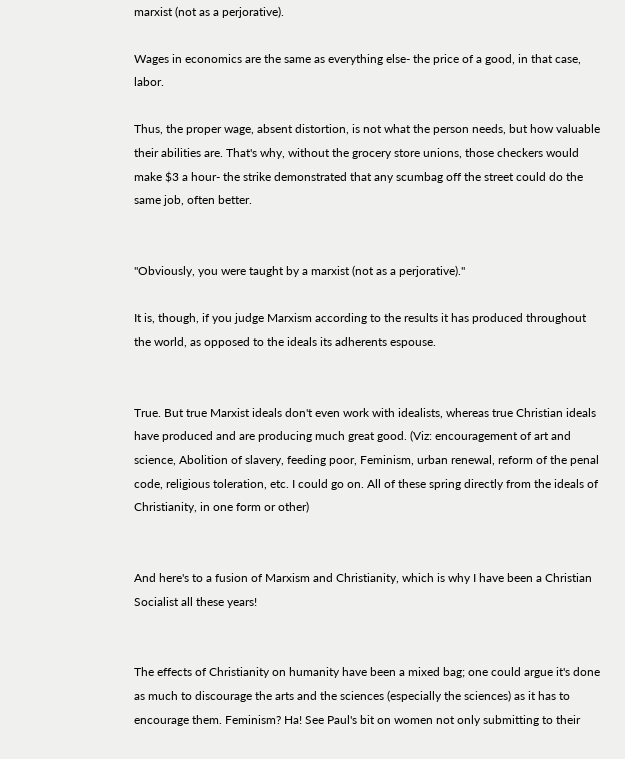marxist (not as a perjorative).

Wages in economics are the same as everything else- the price of a good, in that case, labor.

Thus, the proper wage, absent distortion, is not what the person needs, but how valuable their abilities are. That's why, without the grocery store unions, those checkers would make $3 a hour- the strike demonstrated that any scumbag off the street could do the same job, often better.


"Obviously, you were taught by a marxist (not as a perjorative)."

It is, though, if you judge Marxism according to the results it has produced throughout the world, as opposed to the ideals its adherents espouse.


True. But true Marxist ideals don't even work with idealists, whereas true Christian ideals have produced and are producing much great good. (Viz: encouragement of art and science, Abolition of slavery, feeding poor, Feminism, urban renewal, reform of the penal code, religious toleration, etc. I could go on. All of these spring directly from the ideals of Christianity, in one form or other)


And here's to a fusion of Marxism and Christianity, which is why I have been a Christian Socialist all these years!


The effects of Christianity on humanity have been a mixed bag; one could argue it's done as much to discourage the arts and the sciences (especially the sciences) as it has to encourage them. Feminism? Ha! See Paul's bit on women not only submitting to their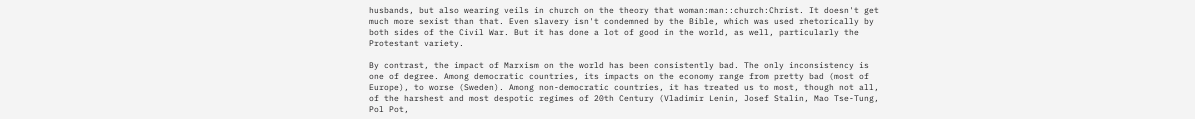husbands, but also wearing veils in church on the theory that woman:man::church:Christ. It doesn't get much more sexist than that. Even slavery isn't condemned by the Bible, which was used rhetorically by both sides of the Civil War. But it has done a lot of good in the world, as well, particularly the Protestant variety.

By contrast, the impact of Marxism on the world has been consistently bad. The only inconsistency is one of degree. Among democratic countries, its impacts on the economy range from pretty bad (most of Europe), to worse (Sweden). Among non-democratic countries, it has treated us to most, though not all, of the harshest and most despotic regimes of 20th Century (Vladimir Lenin, Josef Stalin, Mao Tse-Tung, Pol Pot,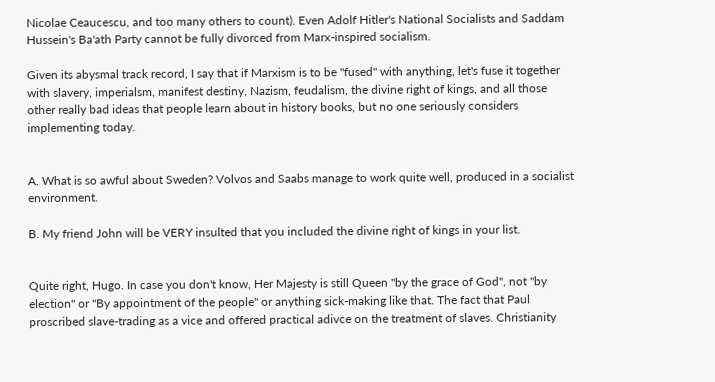Nicolae Ceaucescu, and too many others to count). Even Adolf Hitler's National Socialists and Saddam Hussein's Ba'ath Party cannot be fully divorced from Marx-inspired socialism.

Given its abysmal track record, I say that if Marxism is to be "fused" with anything, let's fuse it together with slavery, imperialsm, manifest destiny, Nazism, feudalism, the divine right of kings, and all those other really bad ideas that people learn about in history books, but no one seriously considers implementing today.


A. What is so awful about Sweden? Volvos and Saabs manage to work quite well, produced in a socialist environment.

B. My friend John will be VERY insulted that you included the divine right of kings in your list.


Quite right, Hugo. In case you don't know, Her Majesty is still Queen "by the grace of God", not "by election" or "By appointment of the people" or anything sick-making like that. The fact that Paul proscribed slave-trading as a vice and offered practical adivce on the treatment of slaves. Christianity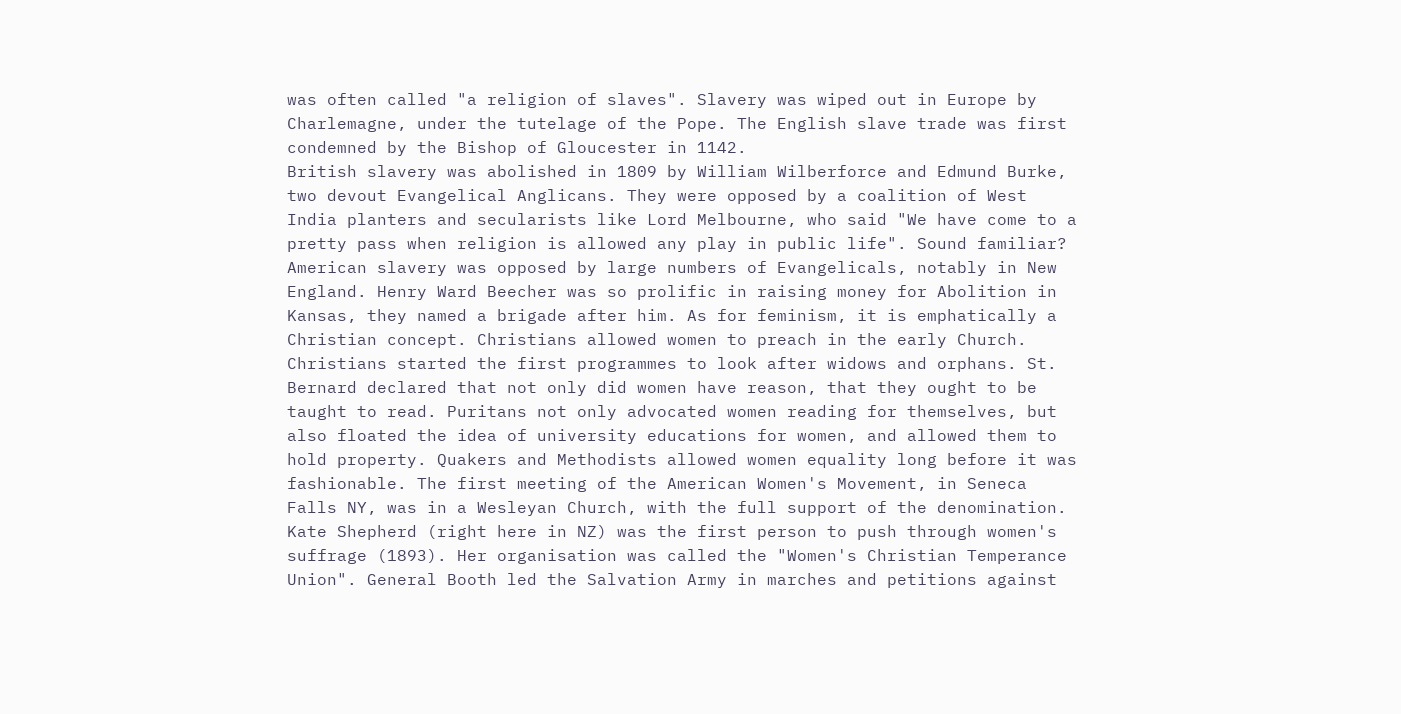was often called "a religion of slaves". Slavery was wiped out in Europe by Charlemagne, under the tutelage of the Pope. The English slave trade was first condemned by the Bishop of Gloucester in 1142.
British slavery was abolished in 1809 by William Wilberforce and Edmund Burke, two devout Evangelical Anglicans. They were opposed by a coalition of West India planters and secularists like Lord Melbourne, who said "We have come to a pretty pass when religion is allowed any play in public life". Sound familiar? American slavery was opposed by large numbers of Evangelicals, notably in New England. Henry Ward Beecher was so prolific in raising money for Abolition in Kansas, they named a brigade after him. As for feminism, it is emphatically a Christian concept. Christians allowed women to preach in the early Church. Christians started the first programmes to look after widows and orphans. St. Bernard declared that not only did women have reason, that they ought to be taught to read. Puritans not only advocated women reading for themselves, but also floated the idea of university educations for women, and allowed them to hold property. Quakers and Methodists allowed women equality long before it was fashionable. The first meeting of the American Women's Movement, in Seneca Falls NY, was in a Wesleyan Church, with the full support of the denomination. Kate Shepherd (right here in NZ) was the first person to push through women's suffrage (1893). Her organisation was called the "Women's Christian Temperance Union". General Booth led the Salvation Army in marches and petitions against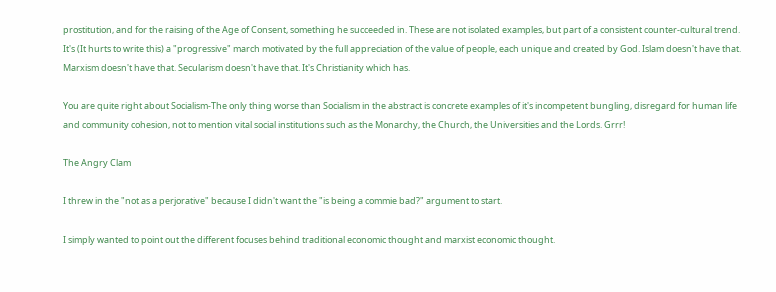prostitution, and for the raising of the Age of Consent, something he succeeded in. These are not isolated examples, but part of a consistent counter-cultural trend. It's (It hurts to write this) a "progressive" march motivated by the full appreciation of the value of people, each unique and created by God. Islam doesn't have that. Marxism doesn't have that. Secularism doesn't have that. It's Christianity which has.

You are quite right about Socialism-The only thing worse than Socialism in the abstract is concrete examples of it's incompetent bungling, disregard for human life and community cohesion, not to mention vital social institutions such as the Monarchy, the Church, the Universities and the Lords. Grrr!

The Angry Clam

I threw in the "not as a perjorative" because I didn't want the "is being a commie bad?" argument to start.

I simply wanted to point out the different focuses behind traditional economic thought and marxist economic thought.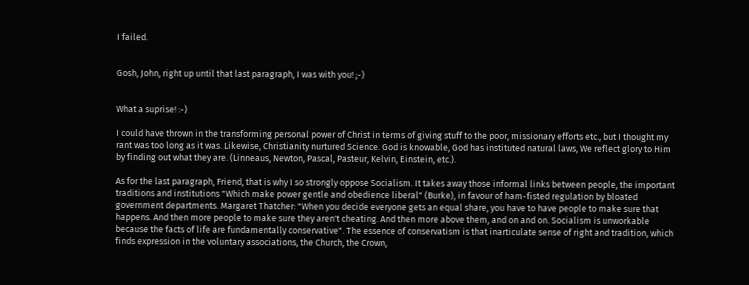I failed.


Gosh, John, right up until that last paragraph, I was with you! ;-)


What a suprise! :-)

I could have thrown in the transforming personal power of Christ in terms of giving stuff to the poor, missionary efforts etc., but I thought my rant was too long as it was. Likewise, Christianity nurtured Science. God is knowable, God has instituted natural laws, We reflect glory to Him by finding out what they are. (Linneaus, Newton, Pascal, Pasteur, Kelvin, Einstein, etc.).

As for the last paragraph, Friend, that is why I so strongly oppose Socialism. It takes away those informal links between people, the important traditions and institutions "Which make power gentle and obedience liberal" (Burke), in favour of ham-fisted regulation by bloated government departments. Margaret Thatcher: "When you decide everyone gets an equal share, you have to have people to make sure that happens. And then more people to make sure they aren't cheating. And then more above them, and on and on. Socialism is unworkable because the facts of life are fundamentally conservative". The essence of conservatism is that inarticulate sense of right and tradition, which finds expression in the voluntary associations, the Church, the Crown,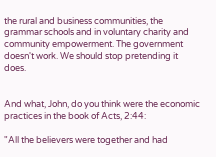the rural and business communities, the grammar schools and in voluntary charity and community empowerment. The government doesn't work. We should stop pretending it does.


And what, John, do you think were the economic practices in the book of Acts, 2:44:

"All the believers were together and had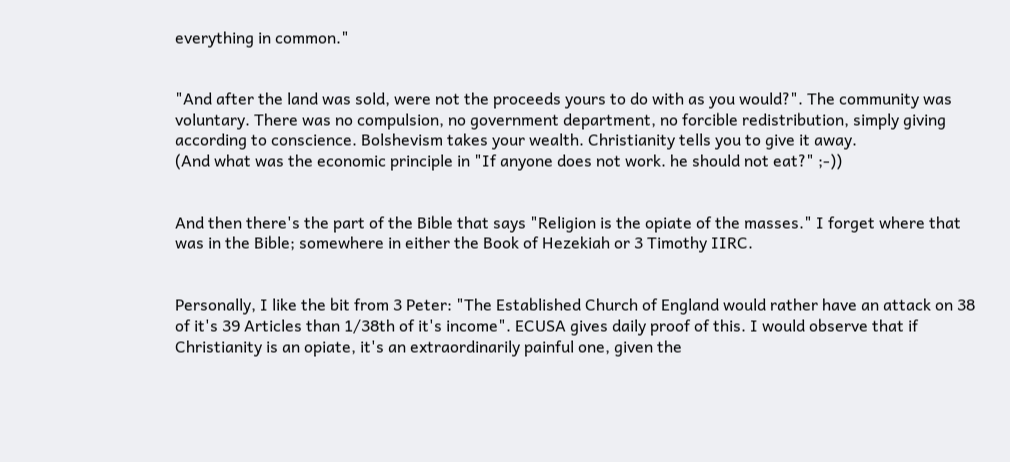everything in common."


"And after the land was sold, were not the proceeds yours to do with as you would?". The community was voluntary. There was no compulsion, no government department, no forcible redistribution, simply giving according to conscience. Bolshevism takes your wealth. Christianity tells you to give it away.
(And what was the economic principle in "If anyone does not work. he should not eat?" ;-))


And then there's the part of the Bible that says "Religion is the opiate of the masses." I forget where that was in the Bible; somewhere in either the Book of Hezekiah or 3 Timothy IIRC.


Personally, I like the bit from 3 Peter: "The Established Church of England would rather have an attack on 38 of it's 39 Articles than 1/38th of it's income". ECUSA gives daily proof of this. I would observe that if Christianity is an opiate, it's an extraordinarily painful one, given the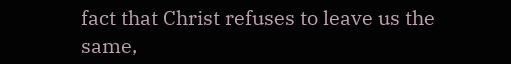fact that Christ refuses to leave us the same,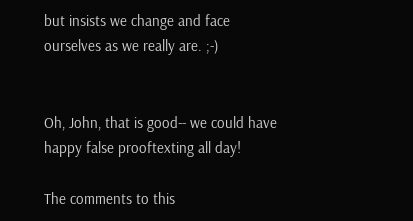but insists we change and face ourselves as we really are. ;-)


Oh, John, that is good-- we could have happy false prooftexting all day!

The comments to this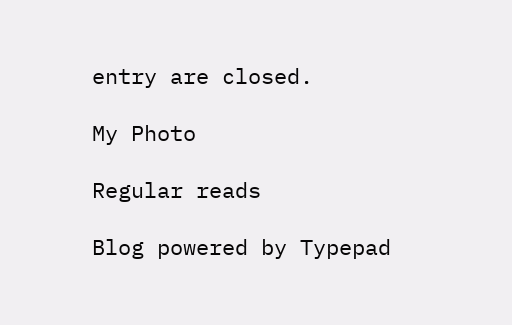entry are closed.

My Photo

Regular reads

Blog powered by Typepad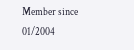Member since 01/2004